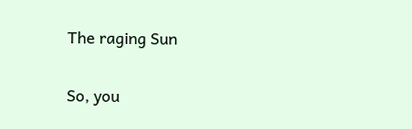The raging Sun

So, you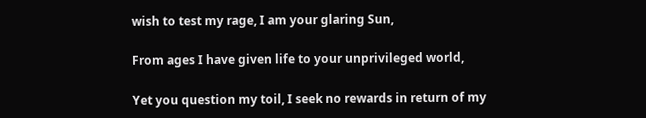wish to test my rage, I am your glaring Sun,

From ages I have given life to your unprivileged world,

Yet you question my toil, I seek no rewards in return of my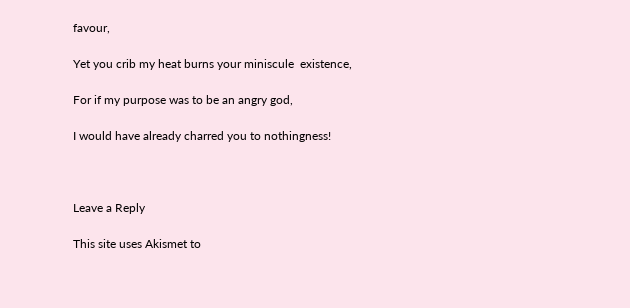favour,

Yet you crib my heat burns your miniscule  existence,

For if my purpose was to be an angry god,

I would have already charred you to nothingness!



Leave a Reply

This site uses Akismet to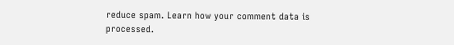reduce spam. Learn how your comment data is processed.